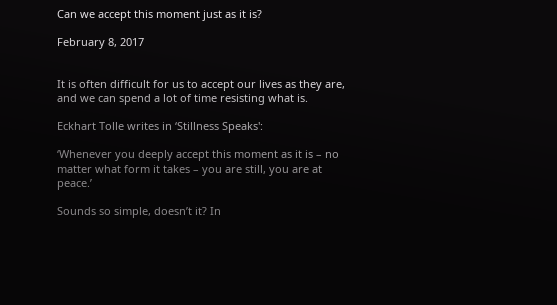Can we accept this moment just as it is?

February 8, 2017


It is often difficult for us to accept our lives as they are, and we can spend a lot of time resisting what is.

Eckhart Tolle writes in ‘Stillness Speaks':

‘Whenever you deeply accept this moment as it is – no matter what form it takes – you are still, you are at peace.’

Sounds so simple, doesn’t it? In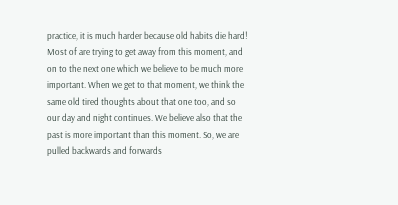practice, it is much harder because old habits die hard! Most of are trying to get away from this moment, and on to the next one which we believe to be much more important. When we get to that moment, we think the same old tired thoughts about that one too, and so our day and night continues. We believe also that the past is more important than this moment. So, we are pulled backwards and forwards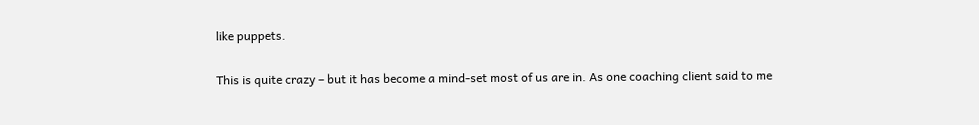like puppets.

This is quite crazy – but it has become a mind-set most of us are in. As one coaching client said to me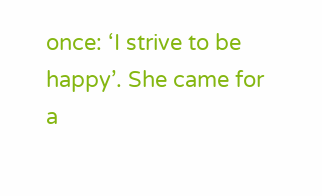once: ‘I strive to be happy’. She came for a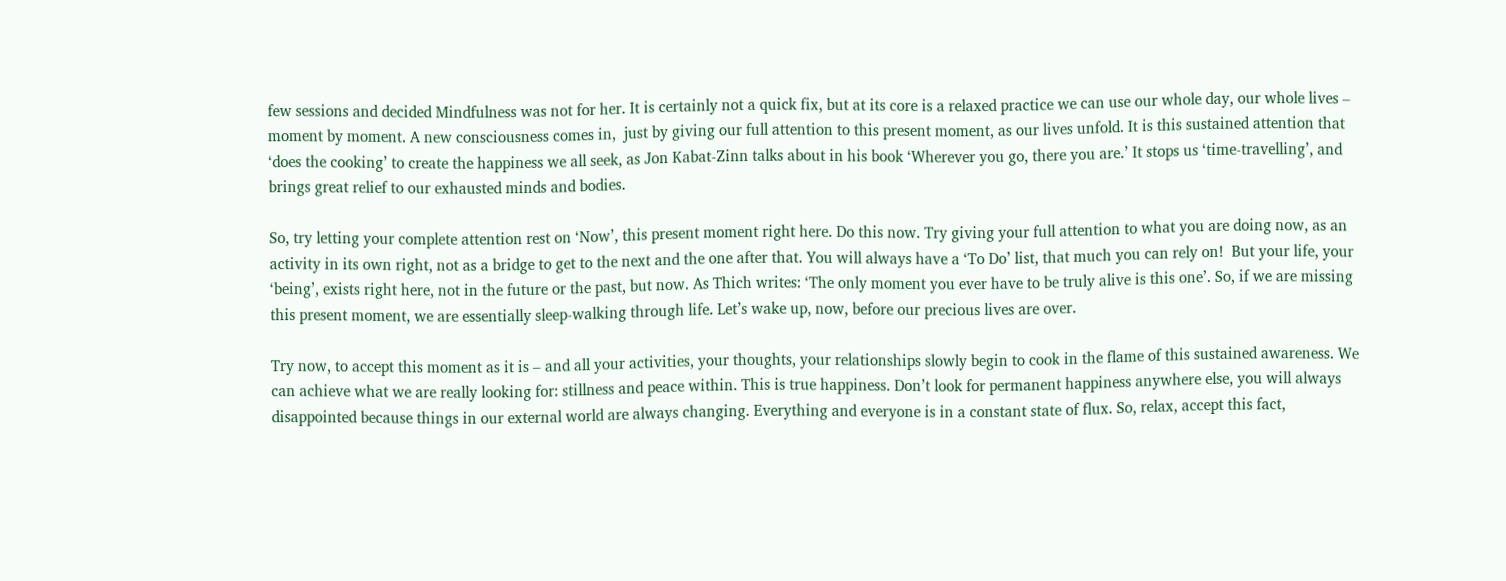few sessions and decided Mindfulness was not for her. It is certainly not a quick fix, but at its core is a relaxed practice we can use our whole day, our whole lives – moment by moment. A new consciousness comes in,  just by giving our full attention to this present moment, as our lives unfold. It is this sustained attention that ‘does the cooking’ to create the happiness we all seek, as Jon Kabat-Zinn talks about in his book ‘Wherever you go, there you are.’ It stops us ‘time-travelling’, and brings great relief to our exhausted minds and bodies.

So, try letting your complete attention rest on ‘Now’, this present moment right here. Do this now. Try giving your full attention to what you are doing now, as an activity in its own right, not as a bridge to get to the next and the one after that. You will always have a ‘To Do’ list, that much you can rely on!  But your life, your ‘being’, exists right here, not in the future or the past, but now. As Thich writes: ‘The only moment you ever have to be truly alive is this one’. So, if we are missing this present moment, we are essentially sleep-walking through life. Let’s wake up, now, before our precious lives are over.

Try now, to accept this moment as it is – and all your activities, your thoughts, your relationships slowly begin to cook in the flame of this sustained awareness. We can achieve what we are really looking for: stillness and peace within. This is true happiness. Don’t look for permanent happiness anywhere else, you will always disappointed because things in our external world are always changing. Everything and everyone is in a constant state of flux. So, relax, accept this fact,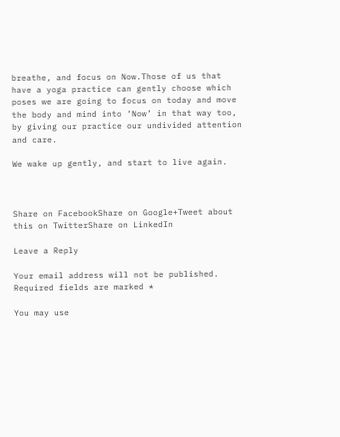breathe, and focus on Now.Those of us that have a yoga practice can gently choose which poses we are going to focus on today and move the body and mind into ‘Now’ in that way too, by giving our practice our undivided attention and care.

We wake up gently, and start to live again.



Share on FacebookShare on Google+Tweet about this on TwitterShare on LinkedIn

Leave a Reply

Your email address will not be published. Required fields are marked *

You may use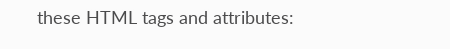these HTML tags and attributes: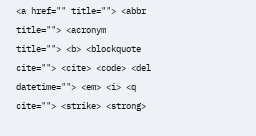<a href="" title=""> <abbr title=""> <acronym title=""> <b> <blockquote cite=""> <cite> <code> <del datetime=""> <em> <i> <q cite=""> <strike> <strong>